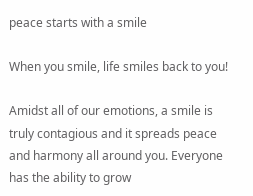peace starts with a smile

When you smile, life smiles back to you!

Amidst all of our emotions, a smile is truly contagious and it spreads peace and harmony all around you. Everyone has the ability to grow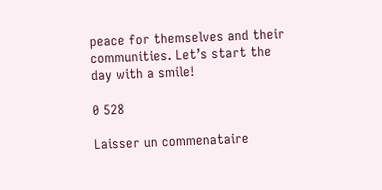peace for themselves and their communities. Let’s start the day with a smile!

0 528

Laisser un commenataire